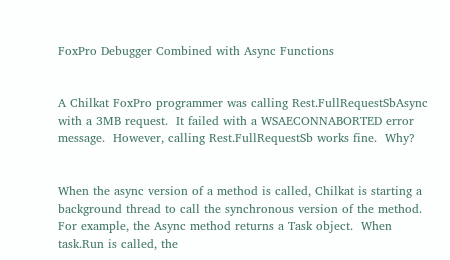FoxPro Debugger Combined with Async Functions


A Chilkat FoxPro programmer was calling Rest.FullRequestSbAsync with a 3MB request.  It failed with a WSAECONNABORTED error message.  However, calling Rest.FullRequestSb works fine.  Why?


When the async version of a method is called, Chilkat is starting a background thread to call the synchronous version of the method.  For example, the Async method returns a Task object.  When task.Run is called, the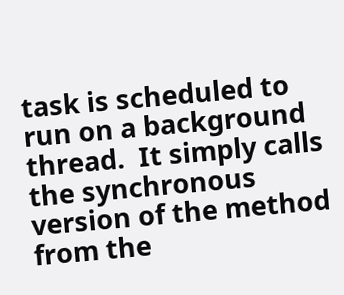task is scheduled to run on a background thread.  It simply calls the synchronous version of the method from the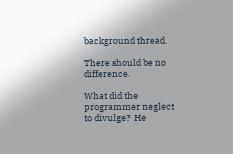background thread.

There should be no difference.

What did the programmer neglect to divulge?  He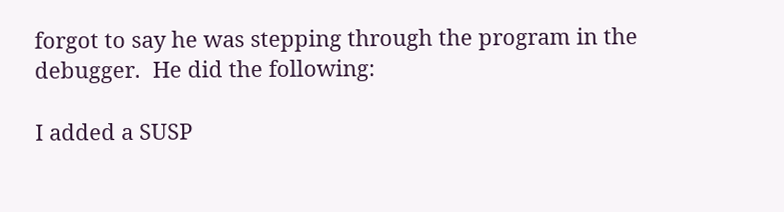forgot to say he was stepping through the program in the debugger.  He did the following:

I added a SUSP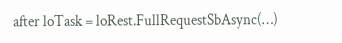after loTask = loRest.FullRequestSbAsync(…)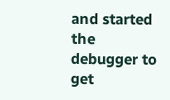and started the debugger to get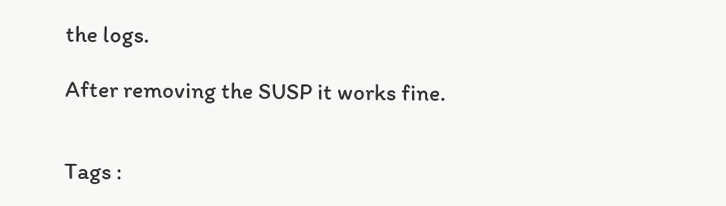the logs.

After removing the SUSP it works fine.


Tags :